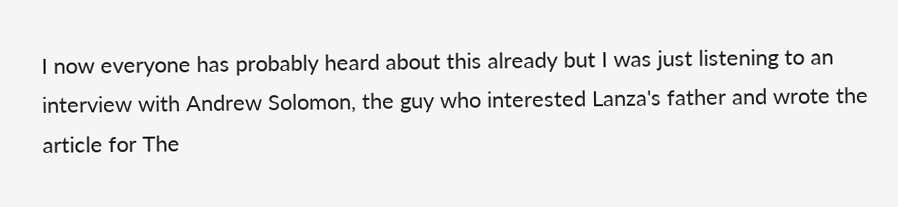I now everyone has probably heard about this already but I was just listening to an interview with Andrew Solomon, the guy who interested Lanza's father and wrote the article for The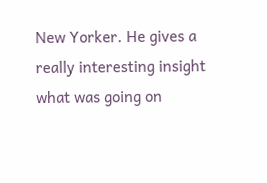New Yorker. He gives a really interesting insight what was going on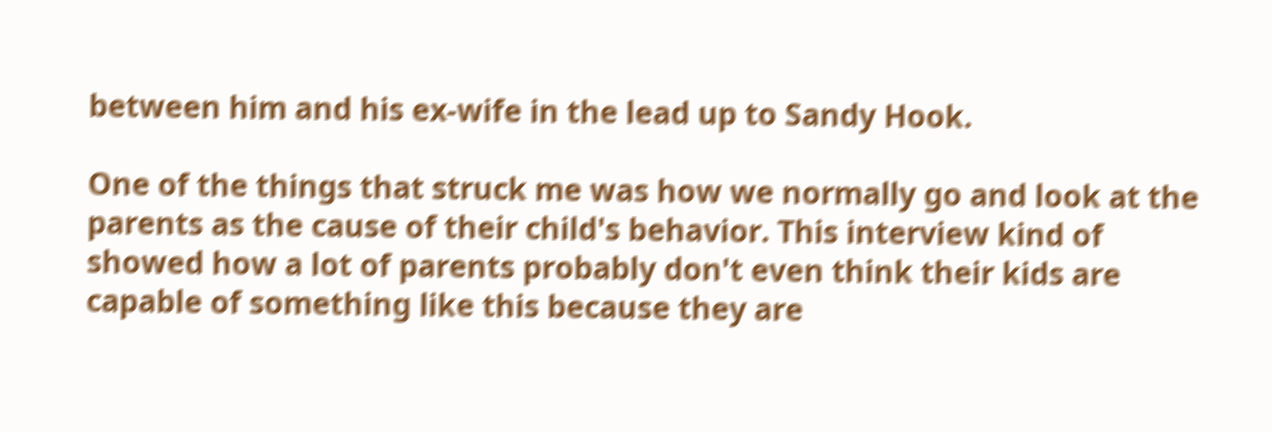between him and his ex-wife in the lead up to Sandy Hook.

One of the things that struck me was how we normally go and look at the parents as the cause of their child's behavior. This interview kind of showed how a lot of parents probably don't even think their kids are capable of something like this because they are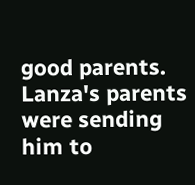good parents. Lanza's parents were sending him to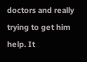doctors and really trying to get him help. It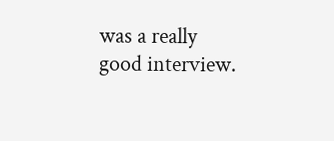was a really good interview.